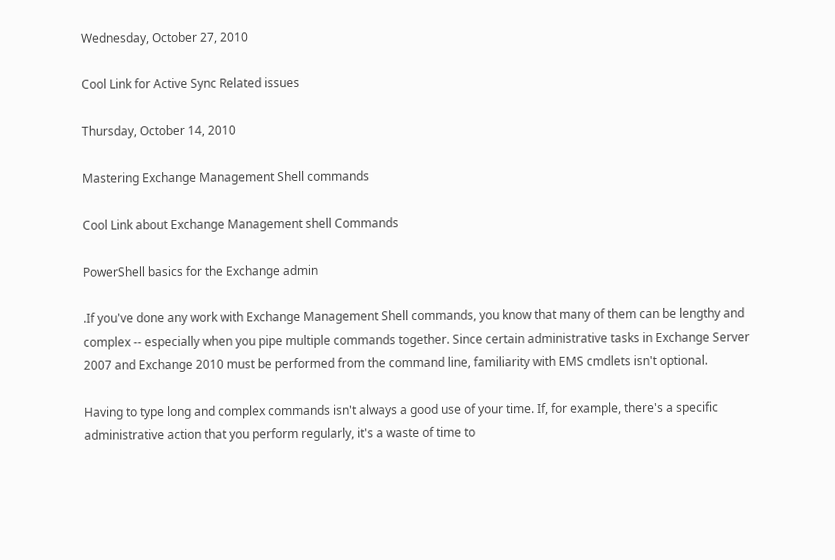Wednesday, October 27, 2010

Cool Link for Active Sync Related issues

Thursday, October 14, 2010

Mastering Exchange Management Shell commands

Cool Link about Exchange Management shell Commands

PowerShell basics for the Exchange admin

.If you've done any work with Exchange Management Shell commands, you know that many of them can be lengthy and complex -- especially when you pipe multiple commands together. Since certain administrative tasks in Exchange Server 2007 and Exchange 2010 must be performed from the command line, familiarity with EMS cmdlets isn't optional.

Having to type long and complex commands isn't always a good use of your time. If, for example, there's a specific administrative action that you perform regularly, it's a waste of time to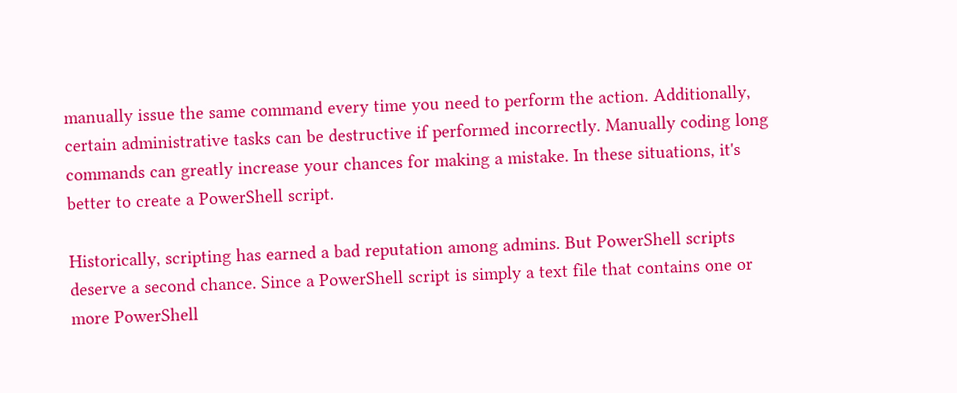manually issue the same command every time you need to perform the action. Additionally, certain administrative tasks can be destructive if performed incorrectly. Manually coding long commands can greatly increase your chances for making a mistake. In these situations, it's better to create a PowerShell script.

Historically, scripting has earned a bad reputation among admins. But PowerShell scripts deserve a second chance. Since a PowerShell script is simply a text file that contains one or more PowerShell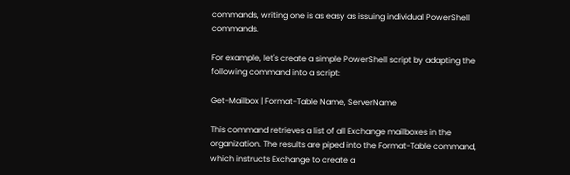commands, writing one is as easy as issuing individual PowerShell commands.

For example, let's create a simple PowerShell script by adapting the following command into a script:

Get-Mailbox | Format-Table Name, ServerName

This command retrieves a list of all Exchange mailboxes in the organization. The results are piped into the Format-Table command, which instructs Exchange to create a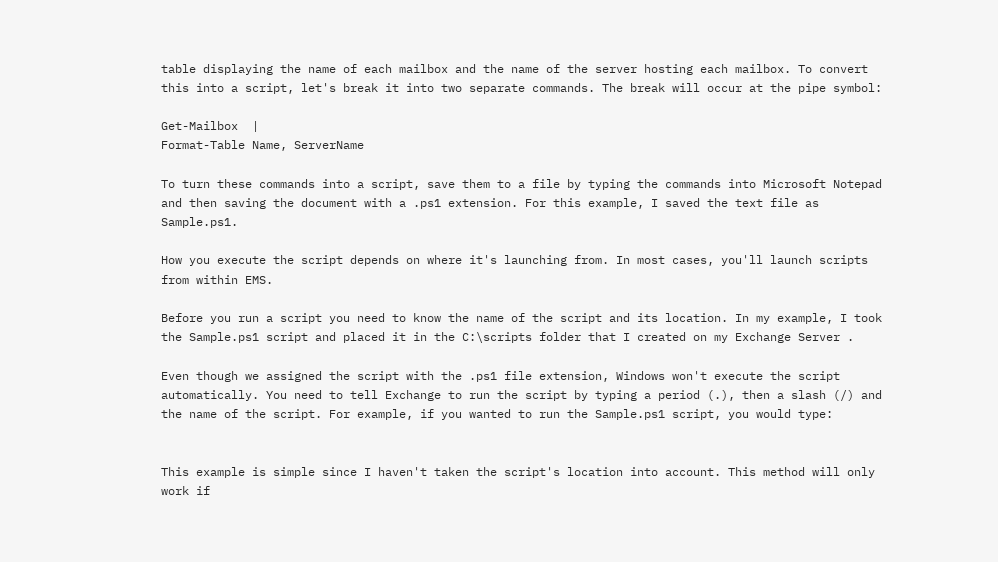table displaying the name of each mailbox and the name of the server hosting each mailbox. To convert this into a script, let's break it into two separate commands. The break will occur at the pipe symbol:

Get-Mailbox  |
Format-Table Name, ServerName

To turn these commands into a script, save them to a file by typing the commands into Microsoft Notepad and then saving the document with a .ps1 extension. For this example, I saved the text file as Sample.ps1.

How you execute the script depends on where it's launching from. In most cases, you'll launch scripts from within EMS.

Before you run a script you need to know the name of the script and its location. In my example, I took the Sample.ps1 script and placed it in the C:\scripts folder that I created on my Exchange Server .

Even though we assigned the script with the .ps1 file extension, Windows won't execute the script automatically. You need to tell Exchange to run the script by typing a period (.), then a slash (/) and the name of the script. For example, if you wanted to run the Sample.ps1 script, you would type:


This example is simple since I haven't taken the script's location into account. This method will only work if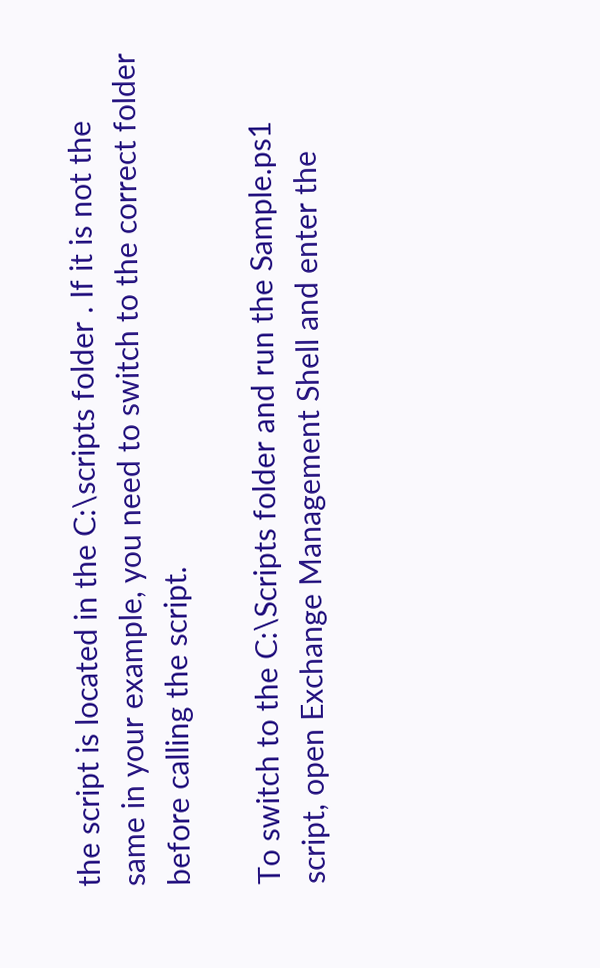the script is located in the C:\scripts folder . If it is not the same in your example, you need to switch to the correct folder before calling the script.

To switch to the C:\Scripts folder and run the Sample.ps1 script, open Exchange Management Shell and enter the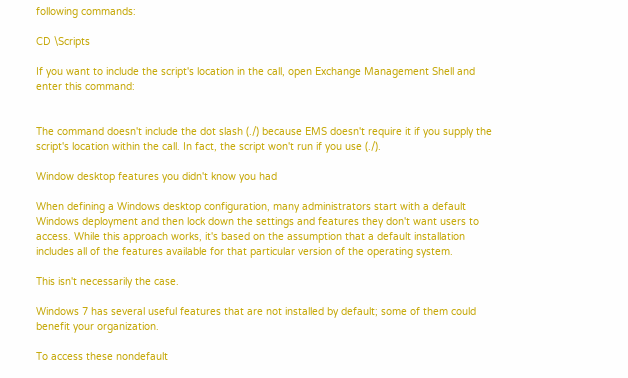following commands:

CD \Scripts

If you want to include the script's location in the call, open Exchange Management Shell and enter this command:


The command doesn't include the dot slash (./) because EMS doesn't require it if you supply the script's location within the call. In fact, the script won't run if you use (./).

Window desktop features you didn't know you had

When defining a Windows desktop configuration, many administrators start with a default Windows deployment and then lock down the settings and features they don't want users to access. While this approach works, it's based on the assumption that a default installation includes all of the features available for that particular version of the operating system.

This isn't necessarily the case.

Windows 7 has several useful features that are not installed by default; some of them could benefit your organization.

To access these nondefault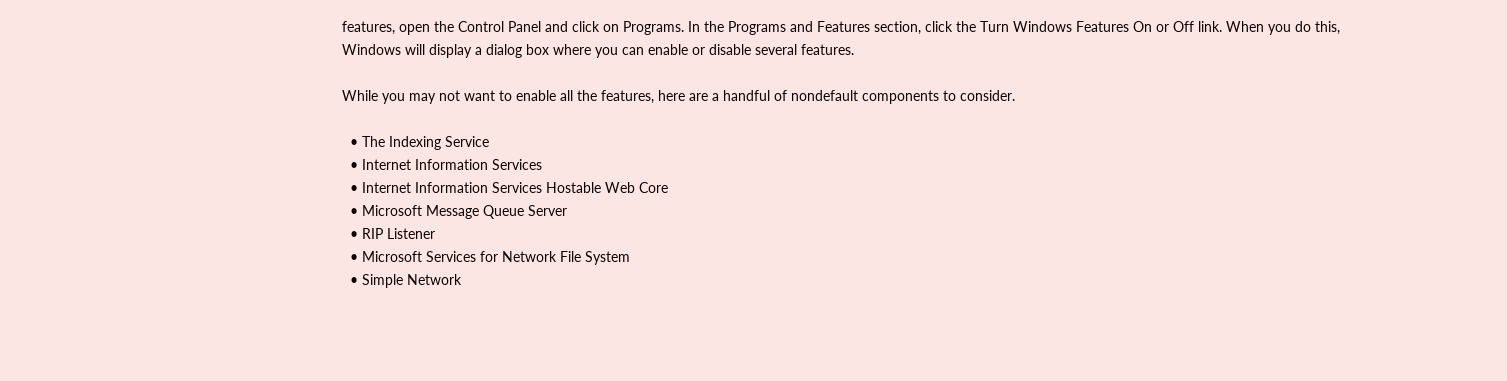features, open the Control Panel and click on Programs. In the Programs and Features section, click the Turn Windows Features On or Off link. When you do this, Windows will display a dialog box where you can enable or disable several features.

While you may not want to enable all the features, here are a handful of nondefault components to consider.

  • The Indexing Service
  • Internet Information Services
  • Internet Information Services Hostable Web Core
  • Microsoft Message Queue Server
  • RIP Listener
  • Microsoft Services for Network File System
  • Simple Network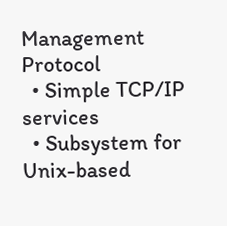Management Protocol
  • Simple TCP/IP services
  • Subsystem for Unix-based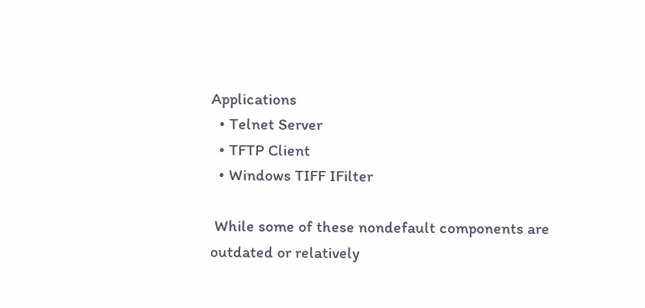Applications
  • Telnet Server
  • TFTP Client
  • Windows TIFF IFilter

 While some of these nondefault components are outdated or relatively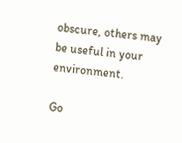obscure, others may be useful in your environment.

Go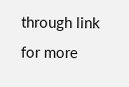through link for more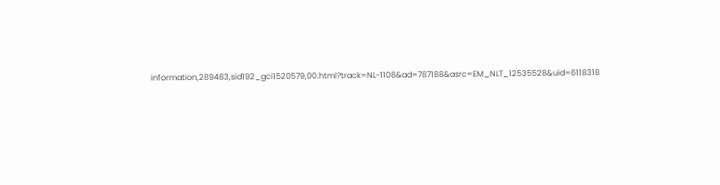information,289483,sid192_gci1520579,00.html?track=NL-1108&ad=787188&asrc=EM_NLT_12535528&uid=6118318